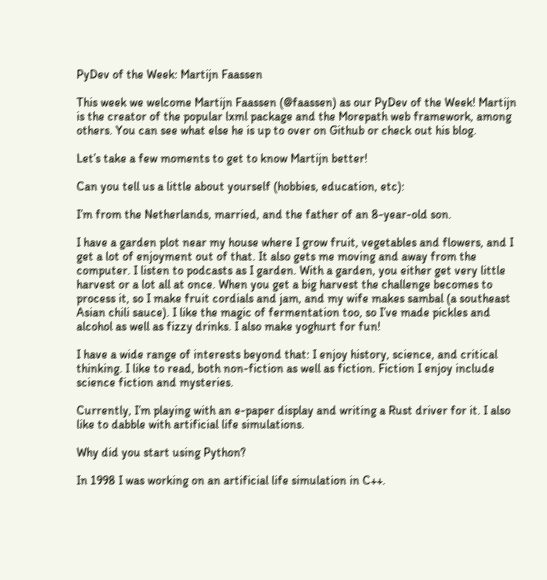PyDev of the Week: Martijn Faassen

This week we welcome Martijn Faassen (@faassen) as our PyDev of the Week! Martijn is the creator of the popular lxml package and the Morepath web framework, among others. You can see what else he is up to over on Github or check out his blog.

Let’s take a few moments to get to know Martijn better!

Can you tell us a little about yourself (hobbies, education, etc):

I’m from the Netherlands, married, and the father of an 8-year-old son.

I have a garden plot near my house where I grow fruit, vegetables and flowers, and I get a lot of enjoyment out of that. It also gets me moving and away from the computer. I listen to podcasts as I garden. With a garden, you either get very little harvest or a lot all at once. When you get a big harvest the challenge becomes to process it, so I make fruit cordials and jam, and my wife makes sambal (a southeast Asian chili sauce). I like the magic of fermentation too, so I’ve made pickles and alcohol as well as fizzy drinks. I also make yoghurt for fun!

I have a wide range of interests beyond that: I enjoy history, science, and critical thinking. I like to read, both non-fiction as well as fiction. Fiction I enjoy include science fiction and mysteries.

Currently, I’m playing with an e-paper display and writing a Rust driver for it. I also like to dabble with artificial life simulations.

Why did you start using Python?

In 1998 I was working on an artificial life simulation in C++.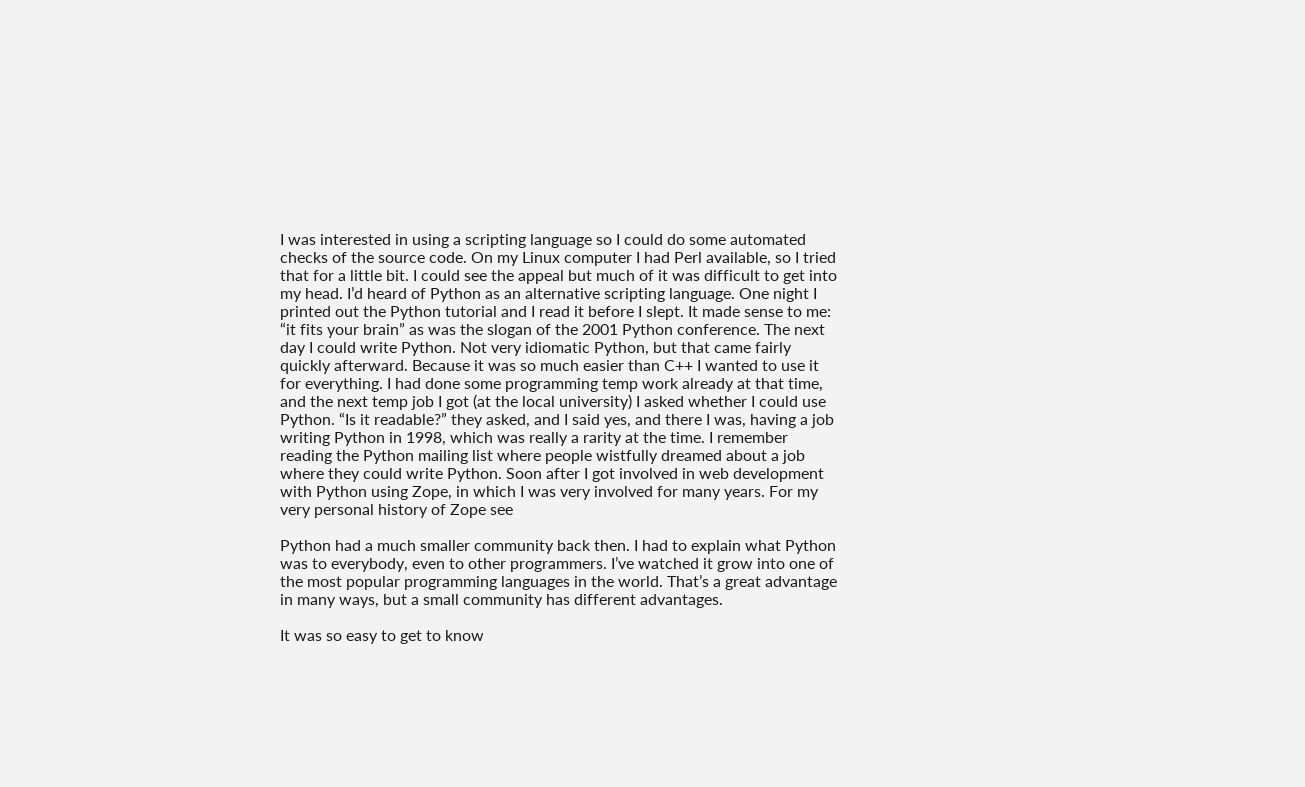I was interested in using a scripting language so I could do some automated checks of the source code. On my Linux computer I had Perl available, so I tried that for a little bit. I could see the appeal but much of it was difficult to get into my head. I’d heard of Python as an alternative scripting language. One night I printed out the Python tutorial and I read it before I slept. It made sense to me: “it fits your brain” as was the slogan of the 2001 Python conference. The next day I could write Python. Not very idiomatic Python, but that came fairly quickly afterward. Because it was so much easier than C++ I wanted to use it for everything. I had done some programming temp work already at that time, and the next temp job I got (at the local university) I asked whether I could use Python. “Is it readable?” they asked, and I said yes, and there I was, having a job writing Python in 1998, which was really a rarity at the time. I remember reading the Python mailing list where people wistfully dreamed about a job where they could write Python. Soon after I got involved in web development with Python using Zope, in which I was very involved for many years. For my very personal history of Zope see

Python had a much smaller community back then. I had to explain what Python was to everybody, even to other programmers. I’ve watched it grow into one of the most popular programming languages in the world. That’s a great advantage in many ways, but a small community has different advantages.

It was so easy to get to know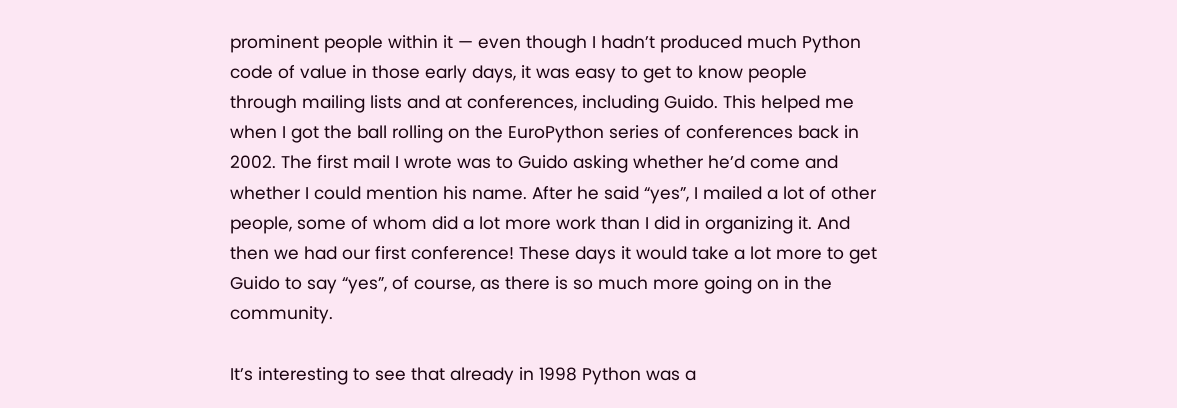prominent people within it — even though I hadn’t produced much Python code of value in those early days, it was easy to get to know people through mailing lists and at conferences, including Guido. This helped me when I got the ball rolling on the EuroPython series of conferences back in 2002. The first mail I wrote was to Guido asking whether he’d come and whether I could mention his name. After he said “yes”, I mailed a lot of other people, some of whom did a lot more work than I did in organizing it. And then we had our first conference! These days it would take a lot more to get Guido to say “yes”, of course, as there is so much more going on in the community.

It’s interesting to see that already in 1998 Python was a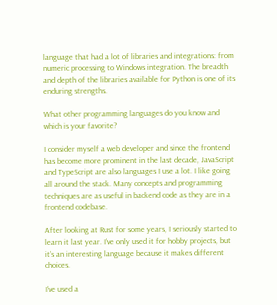language that had a lot of libraries and integrations: from numeric processing to Windows integration. The breadth and depth of the libraries available for Python is one of its enduring strengths.

What other programming languages do you know and which is your favorite?

I consider myself a web developer and since the frontend has become more prominent in the last decade, JavaScript and TypeScript are also languages I use a lot. I like going all around the stack. Many concepts and programming techniques are as useful in backend code as they are in a frontend codebase.

After looking at Rust for some years, I seriously started to learn it last year. I’ve only used it for hobby projects, but it’s an interesting language because it makes different choices.

I’ve used a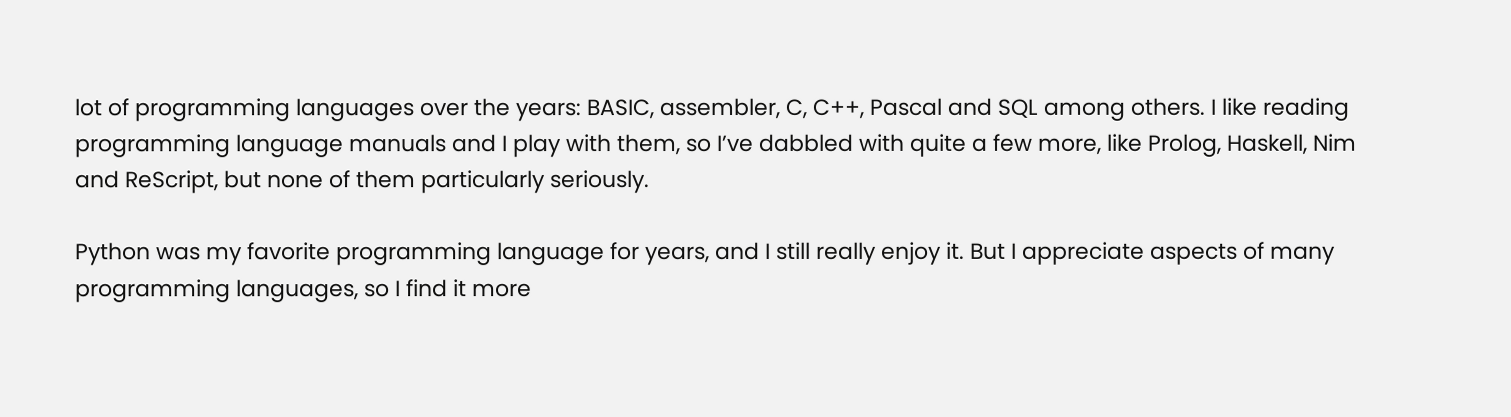lot of programming languages over the years: BASIC, assembler, C, C++, Pascal and SQL among others. I like reading programming language manuals and I play with them, so I’ve dabbled with quite a few more, like Prolog, Haskell, Nim and ReScript, but none of them particularly seriously.

Python was my favorite programming language for years, and I still really enjoy it. But I appreciate aspects of many programming languages, so I find it more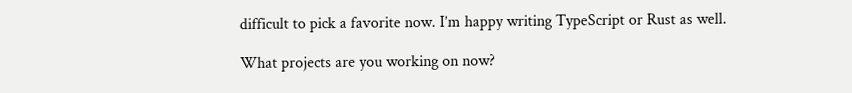difficult to pick a favorite now. I’m happy writing TypeScript or Rust as well.

What projects are you working on now?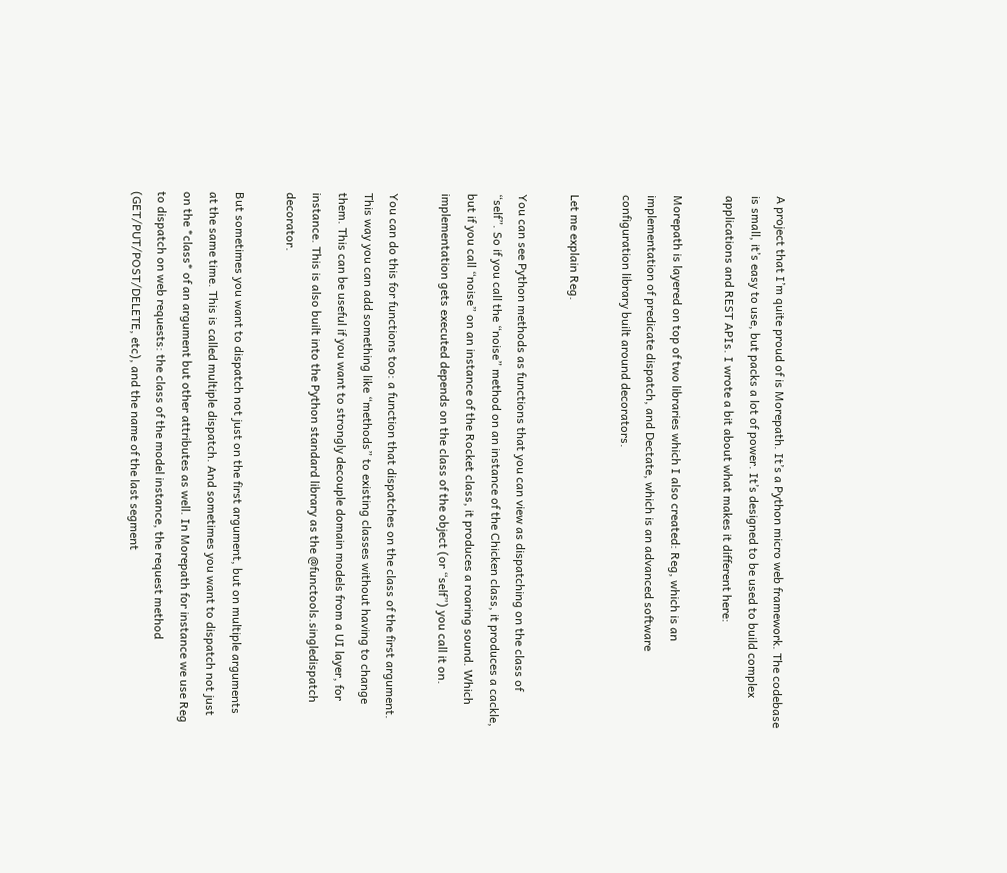A project that I’m quite proud of is Morepath. It’s a Python micro web framework. The codebase is small, it’s easy to use, but packs a lot of power. It’s designed to be used to build complex applications and REST APIs. I wrote a bit about what makes it different here:

Morepath is layered on top of two libraries which I also created: Reg, which is an implementation of predicate dispatch, and Dectate, which is an advanced software configuration library built around decorators.

Let me explain Reg.

You can see Python methods as functions that you can view as dispatching on the class of “self”. So if you call the “noise” method on an instance of the Chicken class, it produces a cackle, but if you call “noise” on an instance of the Rocket class, it produces a roaring sound. Which implementation gets executed depends on the class of the object (or “self”) you call it on.

You can do this for functions too: a function that dispatches on the class of the first argument. This way you can add something like “methods” to existing classes without having to change them. This can be useful if you want to strongly decouple domain models from a UI layer, for instance. This is also built into the Python standard library as the @functools.singledispatch decorator.

But sometimes you want to dispatch not just on the first argument, but on multiple arguments at the same time. This is called multiple dispatch. And sometimes you want to dispatch not just on the *class* of an argument but other attributes as well. In Morepath for instance we use Reg to dispatch on web requests: the class of the model instance, the request method (GET/PUT/POST/DELETE, etc), and the name of the last segment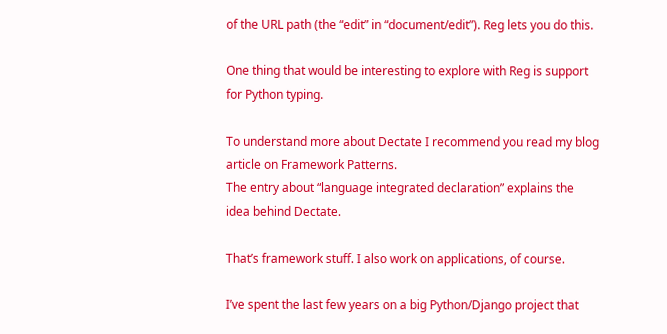of the URL path (the “edit” in “document/edit”). Reg lets you do this.

One thing that would be interesting to explore with Reg is support for Python typing.

To understand more about Dectate I recommend you read my blog article on Framework Patterns.
The entry about “language integrated declaration” explains the idea behind Dectate.

That’s framework stuff. I also work on applications, of course.

I’ve spent the last few years on a big Python/Django project that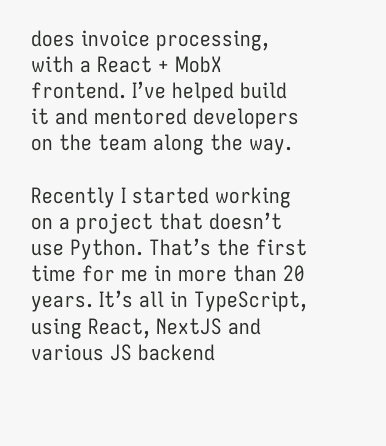does invoice processing, with a React + MobX frontend. I’ve helped build it and mentored developers on the team along the way.

Recently I started working on a project that doesn’t use Python. That’s the first time for me in more than 20 years. It’s all in TypeScript, using React, NextJS and various JS backend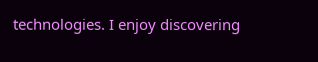technologies. I enjoy discovering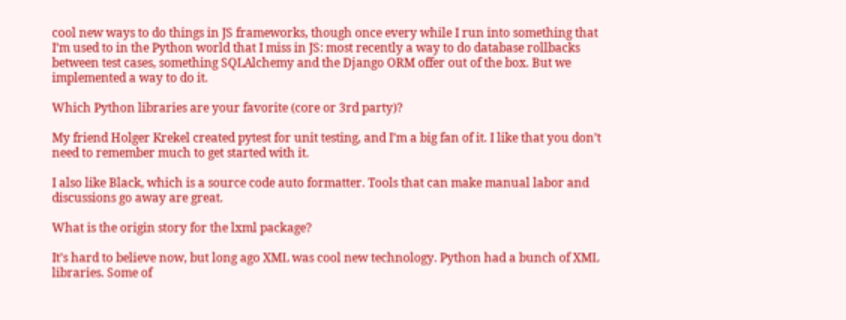cool new ways to do things in JS frameworks, though once every while I run into something that I’m used to in the Python world that I miss in JS: most recently a way to do database rollbacks between test cases, something SQLAlchemy and the Django ORM offer out of the box. But we implemented a way to do it.

Which Python libraries are your favorite (core or 3rd party)?

My friend Holger Krekel created pytest for unit testing, and I’m a big fan of it. I like that you don’t need to remember much to get started with it.

I also like Black, which is a source code auto formatter. Tools that can make manual labor and discussions go away are great.

What is the origin story for the lxml package?

It’s hard to believe now, but long ago XML was cool new technology. Python had a bunch of XML libraries. Some of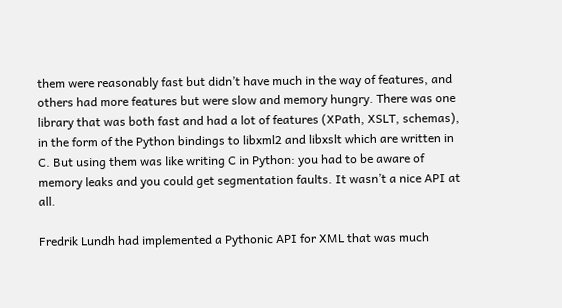them were reasonably fast but didn’t have much in the way of features, and others had more features but were slow and memory hungry. There was one library that was both fast and had a lot of features (XPath, XSLT, schemas), in the form of the Python bindings to libxml2 and libxslt which are written in C. But using them was like writing C in Python: you had to be aware of memory leaks and you could get segmentation faults. It wasn’t a nice API at all.

Fredrik Lundh had implemented a Pythonic API for XML that was much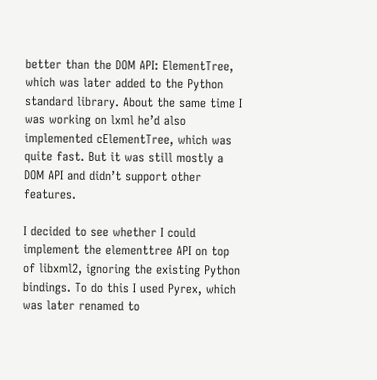better than the DOM API: ElementTree, which was later added to the Python standard library. About the same time I was working on lxml he’d also implemented cElementTree, which was quite fast. But it was still mostly a DOM API and didn’t support other features.

I decided to see whether I could implement the elementtree API on top of libxml2, ignoring the existing Python bindings. To do this I used Pyrex, which was later renamed to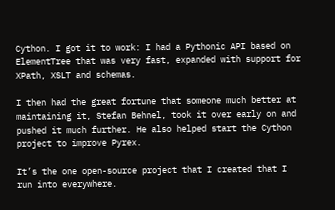Cython. I got it to work: I had a Pythonic API based on ElementTree that was very fast, expanded with support for XPath, XSLT and schemas.

I then had the great fortune that someone much better at maintaining it, Stefan Behnel, took it over early on and pushed it much further. He also helped start the Cython project to improve Pyrex.

It’s the one open-source project that I created that I run into everywhere.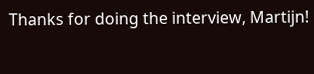Thanks for doing the interview, Martijn!